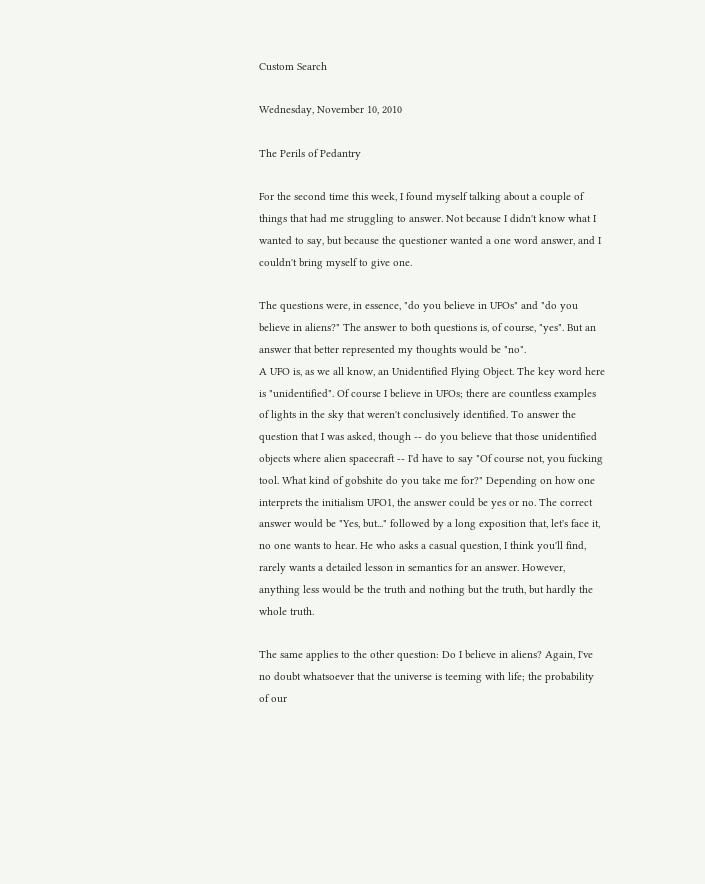Custom Search

Wednesday, November 10, 2010

The Perils of Pedantry

For the second time this week, I found myself talking about a couple of things that had me struggling to answer. Not because I didn't know what I wanted to say, but because the questioner wanted a one word answer, and I couldn't bring myself to give one.

The questions were, in essence, "do you believe in UFOs" and "do you believe in aliens?" The answer to both questions is, of course, "yes". But an answer that better represented my thoughts would be "no".
A UFO is, as we all know, an Unidentified Flying Object. The key word here is "unidentified". Of course I believe in UFOs; there are countless examples of lights in the sky that weren't conclusively identified. To answer the question that I was asked, though -- do you believe that those unidentified objects where alien spacecraft -- I'd have to say "Of course not, you fucking tool. What kind of gobshite do you take me for?" Depending on how one interprets the initialism UFO1, the answer could be yes or no. The correct answer would be "Yes, but..." followed by a long exposition that, let's face it, no one wants to hear. He who asks a casual question, I think you'll find, rarely wants a detailed lesson in semantics for an answer. However, anything less would be the truth and nothing but the truth, but hardly the whole truth.

The same applies to the other question: Do I believe in aliens? Again, I've no doubt whatsoever that the universe is teeming with life; the probability of our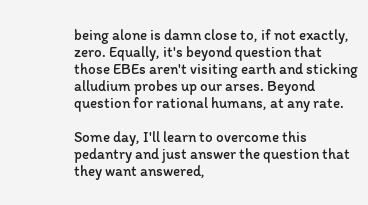being alone is damn close to, if not exactly, zero. Equally, it's beyond question that those EBEs aren't visiting earth and sticking alludium probes up our arses. Beyond question for rational humans, at any rate.

Some day, I'll learn to overcome this pedantry and just answer the question that they want answered,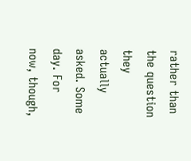rather than the question they actually asked. Some day. For now, though,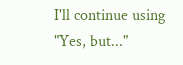I'll continue using "Yes, but..."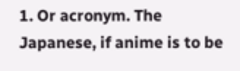1. Or acronym. The Japanese, if anime is to be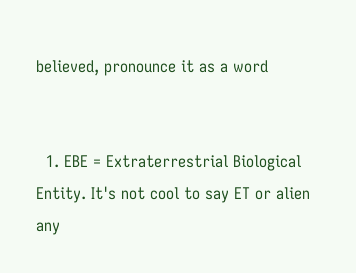believed, pronounce it as a word


  1. EBE = Extraterrestrial Biological Entity. It's not cool to say ET or alien any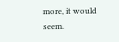more, it would seem.